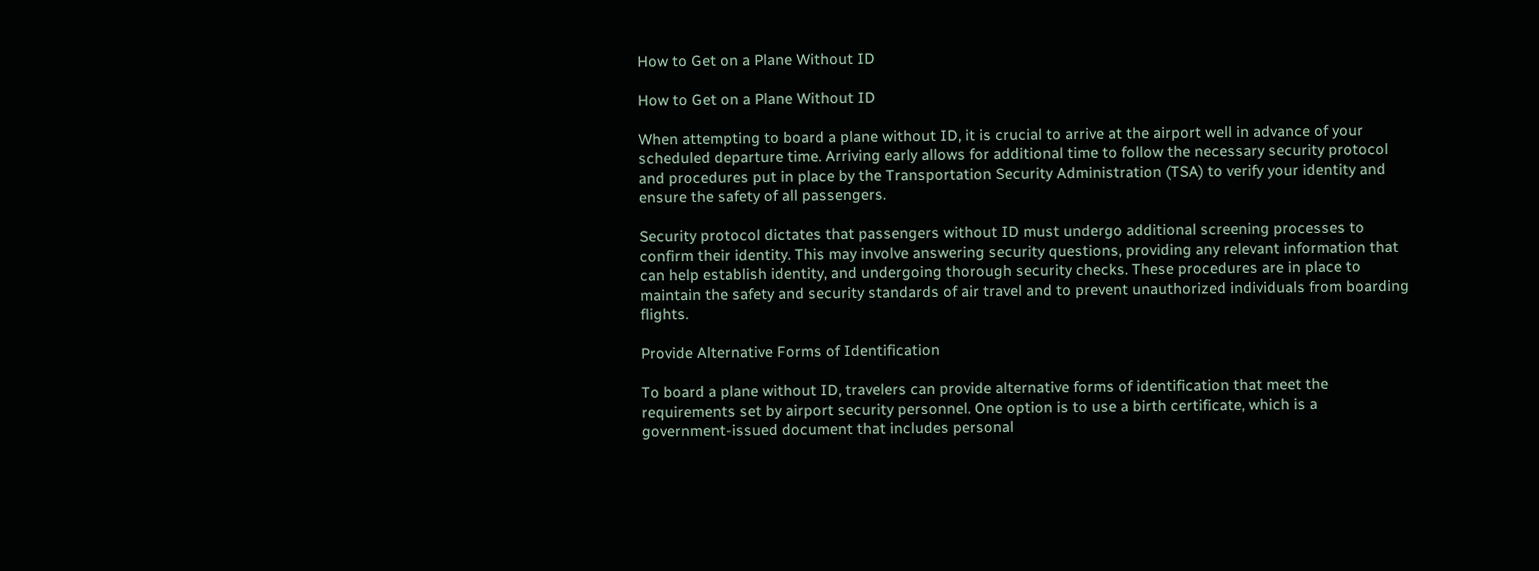How to Get on a Plane Without ID

How to Get on a Plane Without ID

When attempting to board a plane without ID, it is crucial to arrive at the airport well in advance of your scheduled departure time. Arriving early allows for additional time to follow the necessary security protocol and procedures put in place by the Transportation Security Administration (TSA) to verify your identity and ensure the safety of all passengers.

Security protocol dictates that passengers without ID must undergo additional screening processes to confirm their identity. This may involve answering security questions, providing any relevant information that can help establish identity, and undergoing thorough security checks. These procedures are in place to maintain the safety and security standards of air travel and to prevent unauthorized individuals from boarding flights.

Provide Alternative Forms of Identification

To board a plane without ID, travelers can provide alternative forms of identification that meet the requirements set by airport security personnel. One option is to use a birth certificate, which is a government-issued document that includes personal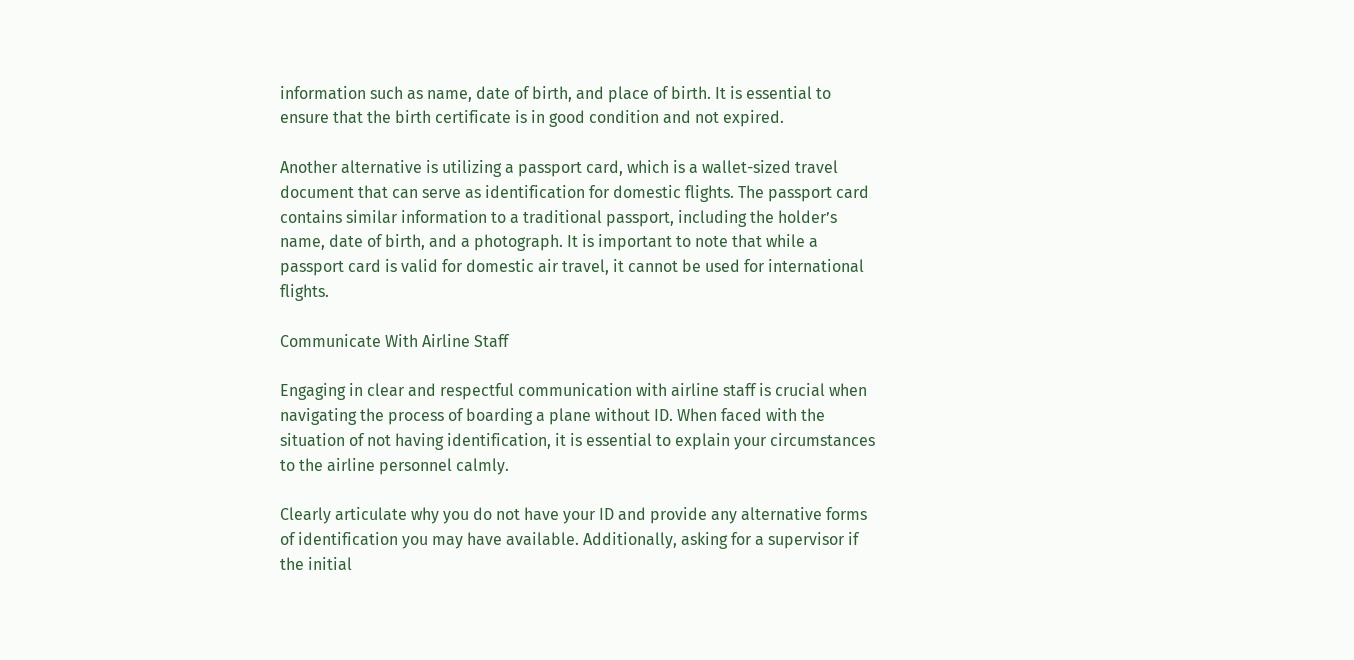information such as name, date of birth, and place of birth. It is essential to ensure that the birth certificate is in good condition and not expired.

Another alternative is utilizing a passport card, which is a wallet-sized travel document that can serve as identification for domestic flights. The passport card contains similar information to a traditional passport, including the holder’s name, date of birth, and a photograph. It is important to note that while a passport card is valid for domestic air travel, it cannot be used for international flights.

Communicate With Airline Staff

Engaging in clear and respectful communication with airline staff is crucial when navigating the process of boarding a plane without ID. When faced with the situation of not having identification, it is essential to explain your circumstances to the airline personnel calmly.

Clearly articulate why you do not have your ID and provide any alternative forms of identification you may have available. Additionally, asking for a supervisor if the initial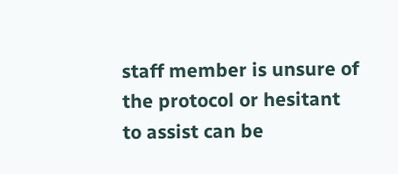staff member is unsure of the protocol or hesitant to assist can be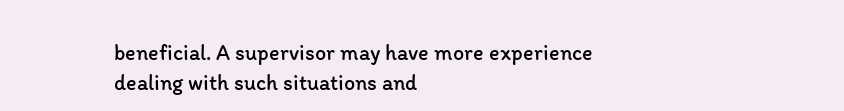beneficial. A supervisor may have more experience dealing with such situations and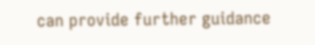can provide further guidance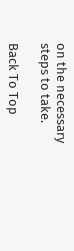on the necessary steps to take.

Back To Top